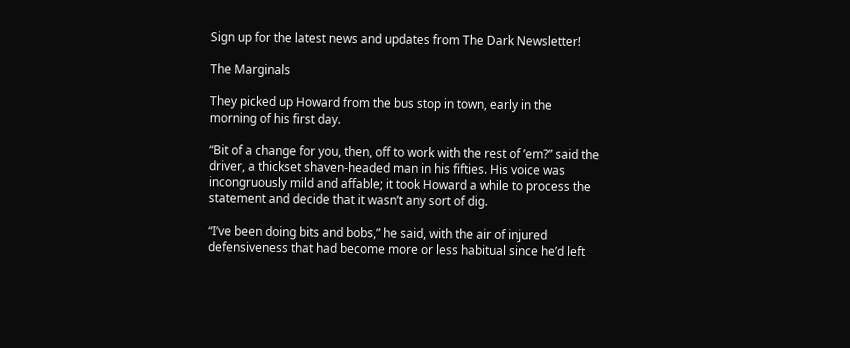Sign up for the latest news and updates from The Dark Newsletter!

The Marginals

They picked up Howard from the bus stop in town, early in the morning of his first day.

“Bit of a change for you, then, off to work with the rest of ’em?” said the driver, a thickset shaven-headed man in his fifties. His voice was incongruously mild and affable; it took Howard a while to process the statement and decide that it wasn’t any sort of dig.

“I’ve been doing bits and bobs,” he said, with the air of injured defensiveness that had become more or less habitual since he’d left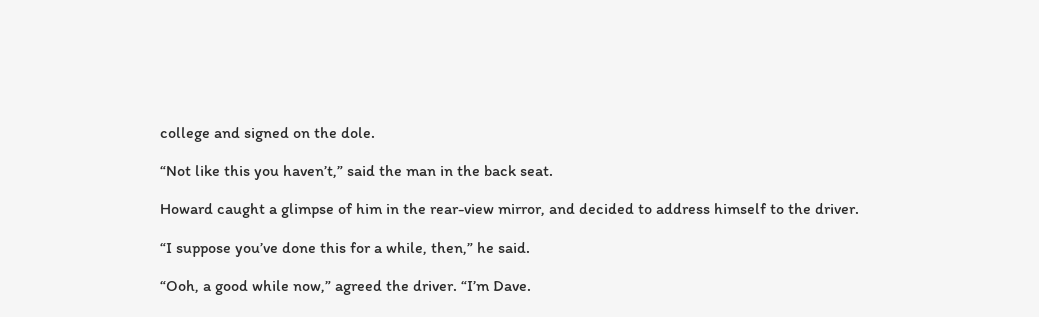college and signed on the dole.

“Not like this you haven’t,” said the man in the back seat.

Howard caught a glimpse of him in the rear-view mirror, and decided to address himself to the driver.

“I suppose you’ve done this for a while, then,” he said.

“Ooh, a good while now,” agreed the driver. “I’m Dave.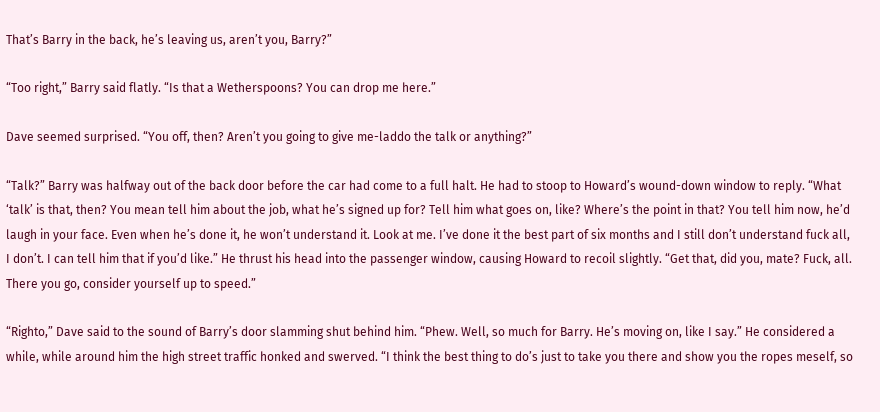That’s Barry in the back, he’s leaving us, aren’t you, Barry?”

“Too right,” Barry said flatly. “Is that a Wetherspoons? You can drop me here.”

Dave seemed surprised. “You off, then? Aren’t you going to give me-laddo the talk or anything?”

“Talk?” Barry was halfway out of the back door before the car had come to a full halt. He had to stoop to Howard’s wound-down window to reply. “What ‘talk’ is that, then? You mean tell him about the job, what he’s signed up for? Tell him what goes on, like? Where’s the point in that? You tell him now, he’d laugh in your face. Even when he’s done it, he won’t understand it. Look at me. I’ve done it the best part of six months and I still don’t understand fuck all, I don’t. I can tell him that if you’d like.” He thrust his head into the passenger window, causing Howard to recoil slightly. “Get that, did you, mate? Fuck, all. There you go, consider yourself up to speed.”

“Righto,” Dave said to the sound of Barry’s door slamming shut behind him. “Phew. Well, so much for Barry. He’s moving on, like I say.” He considered a while, while around him the high street traffic honked and swerved. “I think the best thing to do’s just to take you there and show you the ropes meself, so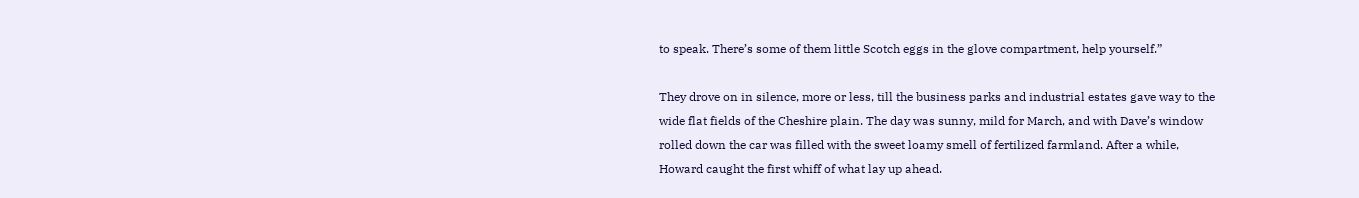to speak. There’s some of them little Scotch eggs in the glove compartment, help yourself.”

They drove on in silence, more or less, till the business parks and industrial estates gave way to the wide flat fields of the Cheshire plain. The day was sunny, mild for March, and with Dave’s window rolled down the car was filled with the sweet loamy smell of fertilized farmland. After a while, Howard caught the first whiff of what lay up ahead.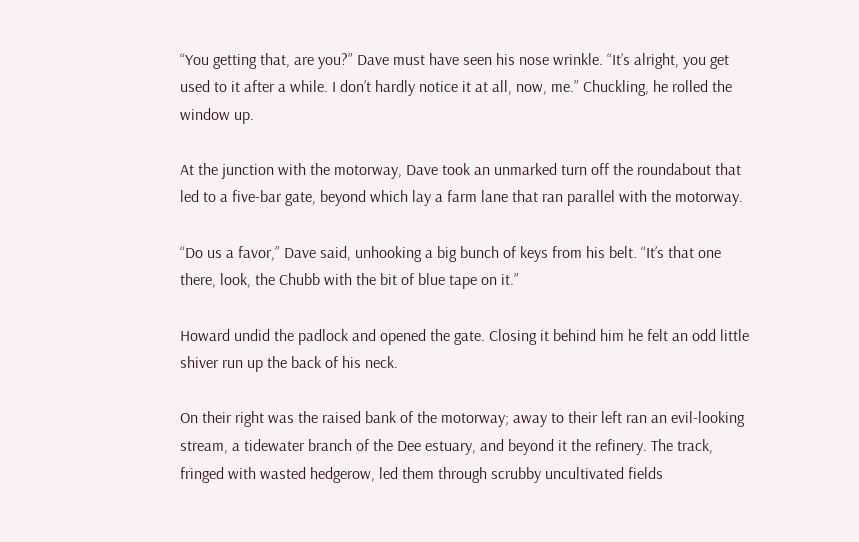“You getting that, are you?” Dave must have seen his nose wrinkle. “It’s alright, you get used to it after a while. I don’t hardly notice it at all, now, me.” Chuckling, he rolled the window up.

At the junction with the motorway, Dave took an unmarked turn off the roundabout that led to a five-bar gate, beyond which lay a farm lane that ran parallel with the motorway.

“Do us a favor,” Dave said, unhooking a big bunch of keys from his belt. “It’s that one there, look, the Chubb with the bit of blue tape on it.”

Howard undid the padlock and opened the gate. Closing it behind him he felt an odd little shiver run up the back of his neck.

On their right was the raised bank of the motorway; away to their left ran an evil-looking stream, a tidewater branch of the Dee estuary, and beyond it the refinery. The track, fringed with wasted hedgerow, led them through scrubby uncultivated fields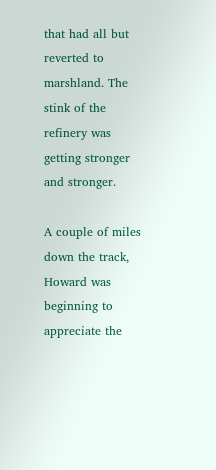that had all but reverted to marshland. The stink of the refinery was getting stronger and stronger.

A couple of miles down the track, Howard was beginning to appreciate the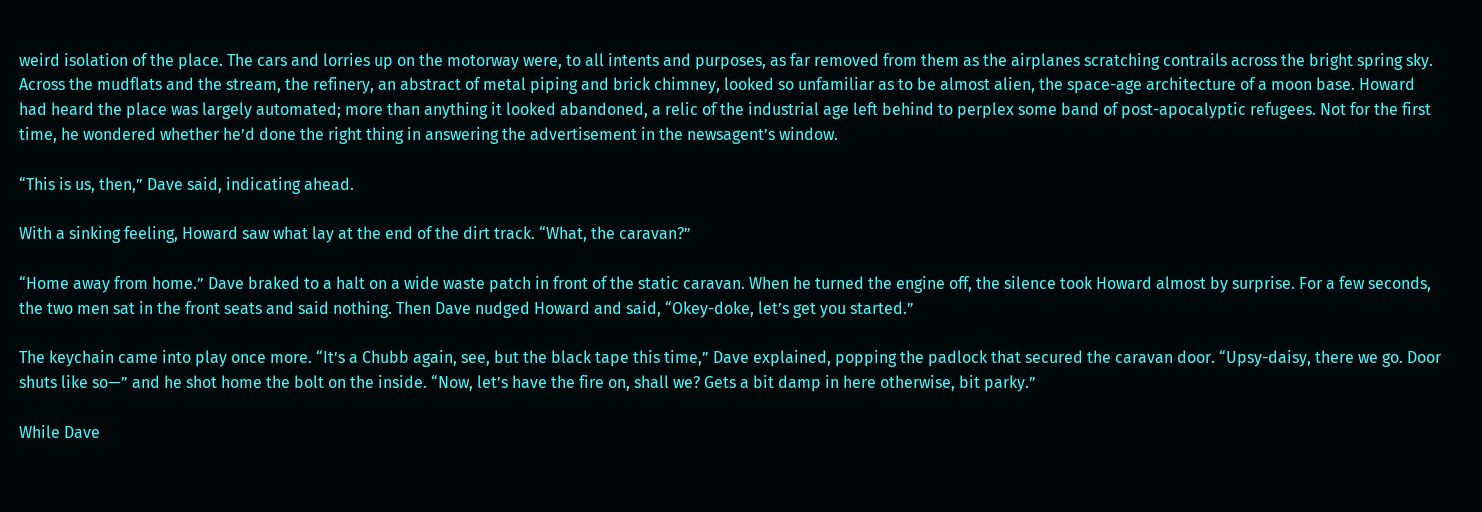weird isolation of the place. The cars and lorries up on the motorway were, to all intents and purposes, as far removed from them as the airplanes scratching contrails across the bright spring sky. Across the mudflats and the stream, the refinery, an abstract of metal piping and brick chimney, looked so unfamiliar as to be almost alien, the space-age architecture of a moon base. Howard had heard the place was largely automated; more than anything it looked abandoned, a relic of the industrial age left behind to perplex some band of post-apocalyptic refugees. Not for the first time, he wondered whether he’d done the right thing in answering the advertisement in the newsagent’s window.

“This is us, then,” Dave said, indicating ahead.

With a sinking feeling, Howard saw what lay at the end of the dirt track. “What, the caravan?”

“Home away from home.” Dave braked to a halt on a wide waste patch in front of the static caravan. When he turned the engine off, the silence took Howard almost by surprise. For a few seconds, the two men sat in the front seats and said nothing. Then Dave nudged Howard and said, “Okey-doke, let’s get you started.”

The keychain came into play once more. “It’s a Chubb again, see, but the black tape this time,” Dave explained, popping the padlock that secured the caravan door. “Upsy-daisy, there we go. Door shuts like so—” and he shot home the bolt on the inside. “Now, let’s have the fire on, shall we? Gets a bit damp in here otherwise, bit parky.”

While Dave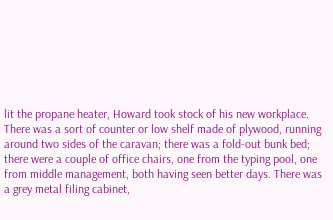lit the propane heater, Howard took stock of his new workplace. There was a sort of counter or low shelf made of plywood, running around two sides of the caravan; there was a fold-out bunk bed; there were a couple of office chairs, one from the typing pool, one from middle management, both having seen better days. There was a grey metal filing cabinet,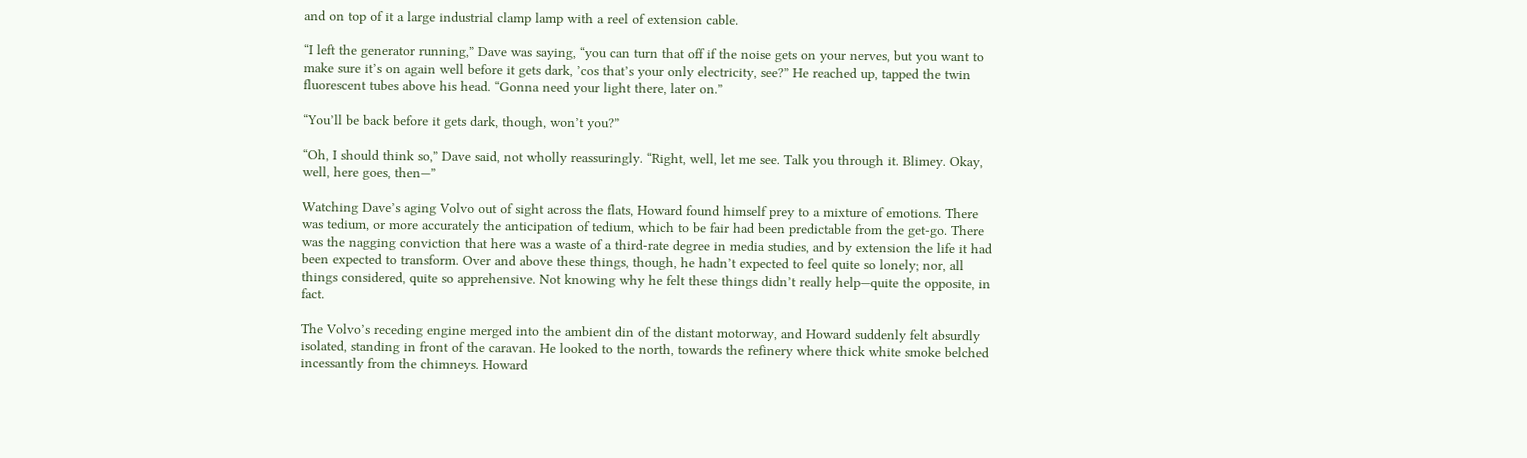and on top of it a large industrial clamp lamp with a reel of extension cable.

“I left the generator running,” Dave was saying, “you can turn that off if the noise gets on your nerves, but you want to make sure it’s on again well before it gets dark, ’cos that’s your only electricity, see?” He reached up, tapped the twin fluorescent tubes above his head. “Gonna need your light there, later on.”

“You’ll be back before it gets dark, though, won’t you?”

“Oh, I should think so,” Dave said, not wholly reassuringly. “Right, well, let me see. Talk you through it. Blimey. Okay, well, here goes, then—”

Watching Dave’s aging Volvo out of sight across the flats, Howard found himself prey to a mixture of emotions. There was tedium, or more accurately the anticipation of tedium, which to be fair had been predictable from the get-go. There was the nagging conviction that here was a waste of a third-rate degree in media studies, and by extension the life it had been expected to transform. Over and above these things, though, he hadn’t expected to feel quite so lonely; nor, all things considered, quite so apprehensive. Not knowing why he felt these things didn’t really help—quite the opposite, in fact.

The Volvo’s receding engine merged into the ambient din of the distant motorway, and Howard suddenly felt absurdly isolated, standing in front of the caravan. He looked to the north, towards the refinery where thick white smoke belched incessantly from the chimneys. Howard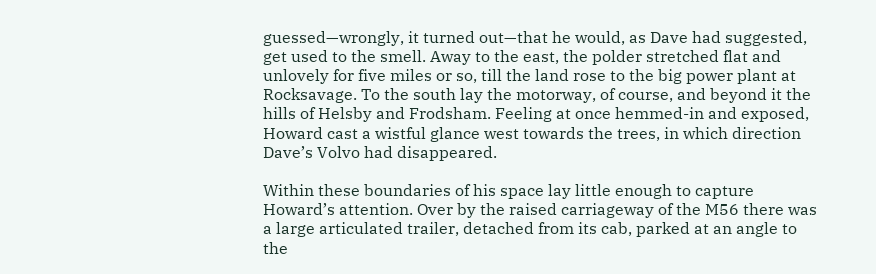guessed—wrongly, it turned out—that he would, as Dave had suggested, get used to the smell. Away to the east, the polder stretched flat and unlovely for five miles or so, till the land rose to the big power plant at Rocksavage. To the south lay the motorway, of course, and beyond it the hills of Helsby and Frodsham. Feeling at once hemmed-in and exposed, Howard cast a wistful glance west towards the trees, in which direction Dave’s Volvo had disappeared.

Within these boundaries of his space lay little enough to capture Howard’s attention. Over by the raised carriageway of the M56 there was a large articulated trailer, detached from its cab, parked at an angle to the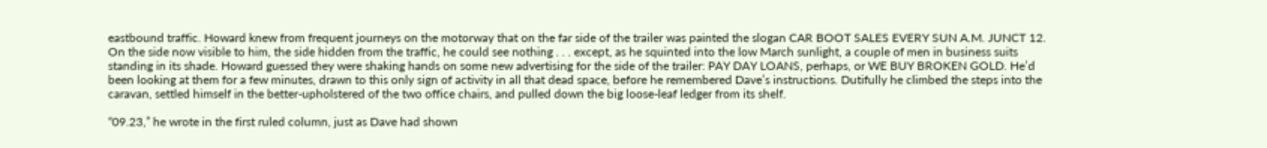eastbound traffic. Howard knew from frequent journeys on the motorway that on the far side of the trailer was painted the slogan CAR BOOT SALES EVERY SUN A.M. JUNCT 12. On the side now visible to him, the side hidden from the traffic, he could see nothing . . . except, as he squinted into the low March sunlight, a couple of men in business suits standing in its shade. Howard guessed they were shaking hands on some new advertising for the side of the trailer: PAY DAY LOANS, perhaps, or WE BUY BROKEN GOLD. He’d been looking at them for a few minutes, drawn to this only sign of activity in all that dead space, before he remembered Dave’s instructions. Dutifully he climbed the steps into the caravan, settled himself in the better-upholstered of the two office chairs, and pulled down the big loose-leaf ledger from its shelf.

“09.23,” he wrote in the first ruled column, just as Dave had shown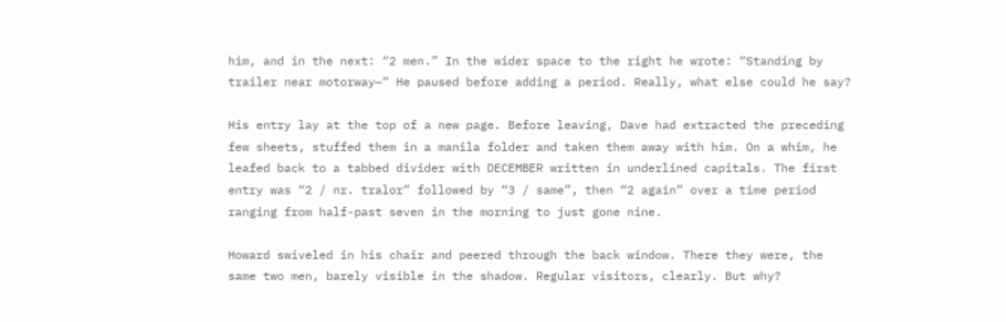him, and in the next: “2 men.” In the wider space to the right he wrote: “Standing by trailer near motorway—” He paused before adding a period. Really, what else could he say?

His entry lay at the top of a new page. Before leaving, Dave had extracted the preceding few sheets, stuffed them in a manila folder and taken them away with him. On a whim, he leafed back to a tabbed divider with DECEMBER written in underlined capitals. The first entry was “2 / nr. tralor” followed by “3 / same”, then “2 again” over a time period ranging from half-past seven in the morning to just gone nine.

Howard swiveled in his chair and peered through the back window. There they were, the same two men, barely visible in the shadow. Regular visitors, clearly. But why?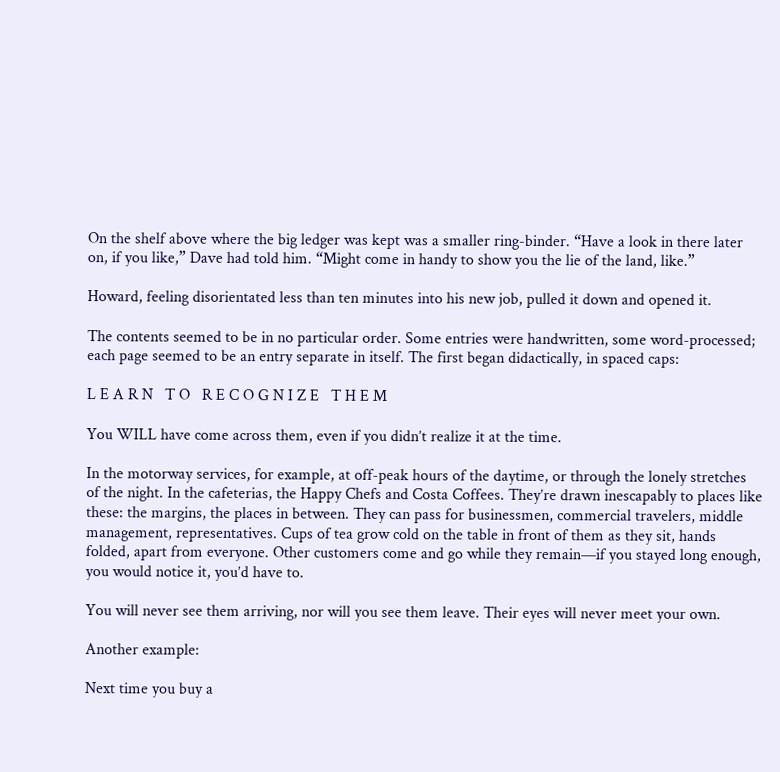On the shelf above where the big ledger was kept was a smaller ring-binder. “Have a look in there later on, if you like,” Dave had told him. “Might come in handy to show you the lie of the land, like.”

Howard, feeling disorientated less than ten minutes into his new job, pulled it down and opened it.

The contents seemed to be in no particular order. Some entries were handwritten, some word-processed; each page seemed to be an entry separate in itself. The first began didactically, in spaced caps:

L E A R N   T O   R E C O G N I Z E   T H E M

You WILL have come across them, even if you didn’t realize it at the time.

In the motorway services, for example, at off-peak hours of the daytime, or through the lonely stretches of the night. In the cafeterias, the Happy Chefs and Costa Coffees. They’re drawn inescapably to places like these: the margins, the places in between. They can pass for businessmen, commercial travelers, middle management, representatives. Cups of tea grow cold on the table in front of them as they sit, hands folded, apart from everyone. Other customers come and go while they remain—if you stayed long enough, you would notice it, you’d have to.

You will never see them arriving, nor will you see them leave. Their eyes will never meet your own.

Another example:

Next time you buy a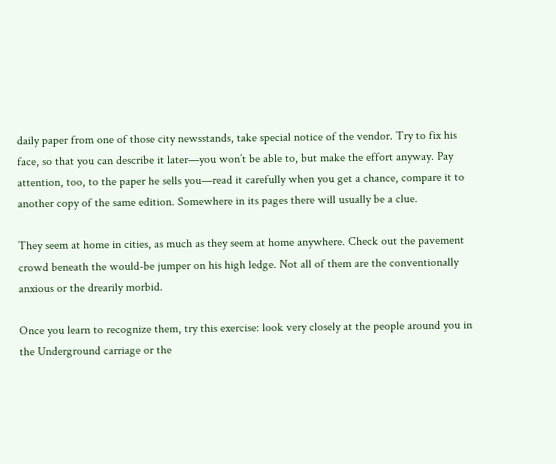daily paper from one of those city newsstands, take special notice of the vendor. Try to fix his face, so that you can describe it later—you won’t be able to, but make the effort anyway. Pay attention, too, to the paper he sells you—read it carefully when you get a chance, compare it to another copy of the same edition. Somewhere in its pages there will usually be a clue.

They seem at home in cities, as much as they seem at home anywhere. Check out the pavement crowd beneath the would-be jumper on his high ledge. Not all of them are the conventionally anxious or the drearily morbid.

Once you learn to recognize them, try this exercise: look very closely at the people around you in the Underground carriage or the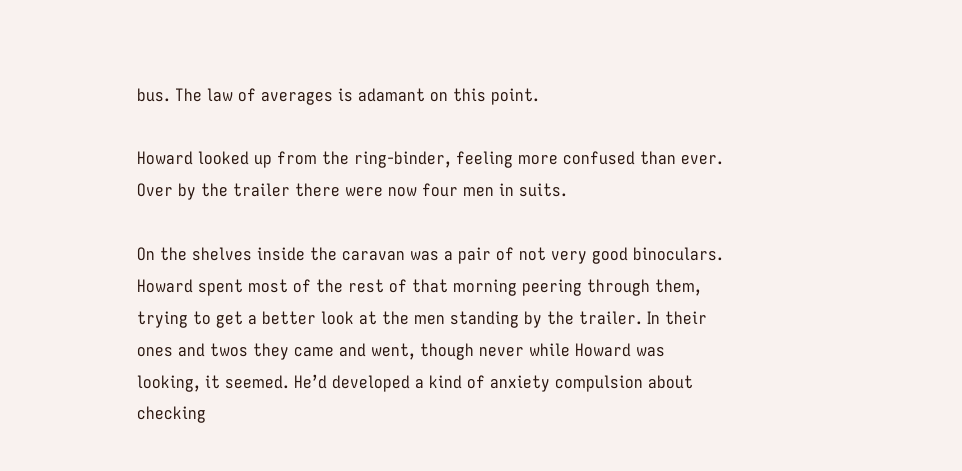bus. The law of averages is adamant on this point.

Howard looked up from the ring-binder, feeling more confused than ever. Over by the trailer there were now four men in suits.

On the shelves inside the caravan was a pair of not very good binoculars. Howard spent most of the rest of that morning peering through them, trying to get a better look at the men standing by the trailer. In their ones and twos they came and went, though never while Howard was looking, it seemed. He’d developed a kind of anxiety compulsion about checking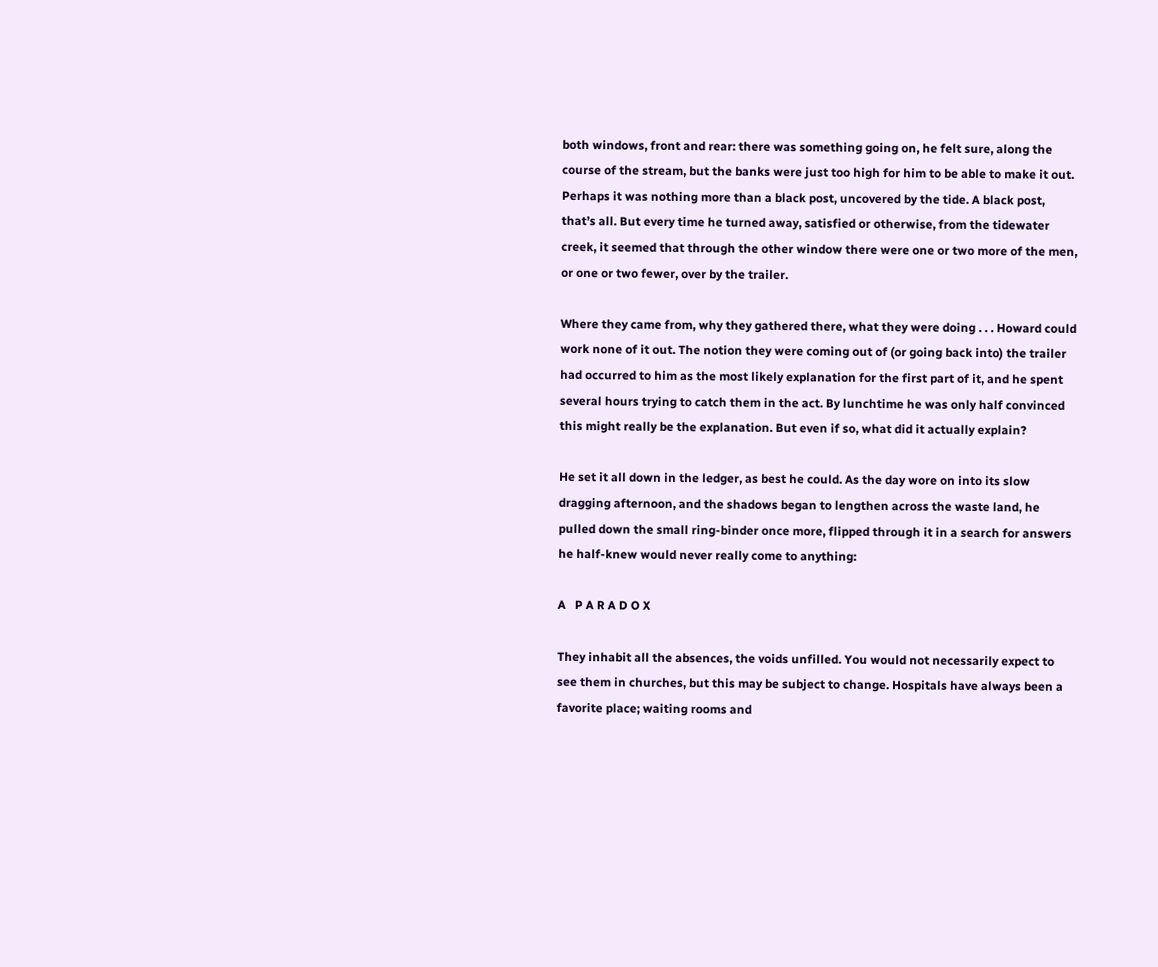both windows, front and rear: there was something going on, he felt sure, along the course of the stream, but the banks were just too high for him to be able to make it out. Perhaps it was nothing more than a black post, uncovered by the tide. A black post, that’s all. But every time he turned away, satisfied or otherwise, from the tidewater creek, it seemed that through the other window there were one or two more of the men, or one or two fewer, over by the trailer.

Where they came from, why they gathered there, what they were doing . . . Howard could work none of it out. The notion they were coming out of (or going back into) the trailer had occurred to him as the most likely explanation for the first part of it, and he spent several hours trying to catch them in the act. By lunchtime he was only half convinced this might really be the explanation. But even if so, what did it actually explain?

He set it all down in the ledger, as best he could. As the day wore on into its slow dragging afternoon, and the shadows began to lengthen across the waste land, he pulled down the small ring-binder once more, flipped through it in a search for answers he half-knew would never really come to anything:

A   P A R A D O X

They inhabit all the absences, the voids unfilled. You would not necessarily expect to see them in churches, but this may be subject to change. Hospitals have always been a favorite place; waiting rooms and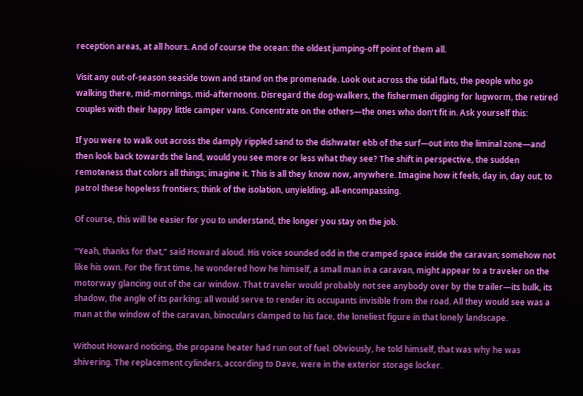reception areas, at all hours. And of course the ocean: the oldest jumping-off point of them all.

Visit any out-of-season seaside town and stand on the promenade. Look out across the tidal flats, the people who go walking there, mid-mornings, mid-afternoons. Disregard the dog-walkers, the fishermen digging for lugworm, the retired couples with their happy little camper vans. Concentrate on the others—the ones who don’t fit in. Ask yourself this:

If you were to walk out across the damply rippled sand to the dishwater ebb of the surf—out into the liminal zone—and then look back towards the land, would you see more or less what they see? The shift in perspective, the sudden remoteness that colors all things; imagine it. This is all they know now, anywhere. Imagine how it feels, day in, day out, to patrol these hopeless frontiers; think of the isolation, unyielding, all-encompassing.

Of course, this will be easier for you to understand, the longer you stay on the job.

“Yeah, thanks for that,” said Howard aloud. His voice sounded odd in the cramped space inside the caravan; somehow not like his own. For the first time, he wondered how he himself, a small man in a caravan, might appear to a traveler on the motorway glancing out of the car window. That traveler would probably not see anybody over by the trailer—its bulk, its shadow, the angle of its parking; all would serve to render its occupants invisible from the road. All they would see was a man at the window of the caravan, binoculars clamped to his face, the loneliest figure in that lonely landscape.

Without Howard noticing, the propane heater had run out of fuel. Obviously, he told himself, that was why he was shivering. The replacement cylinders, according to Dave, were in the exterior storage locker.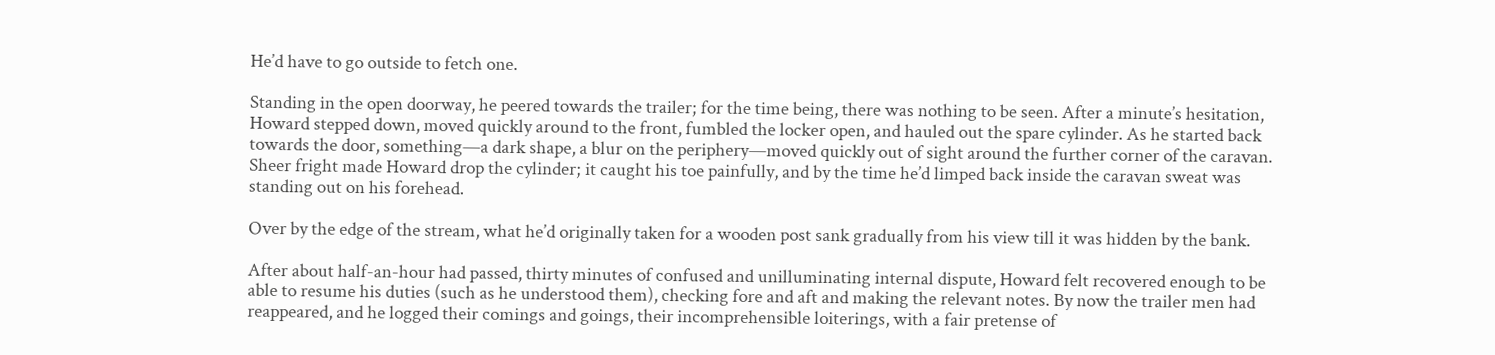He’d have to go outside to fetch one.

Standing in the open doorway, he peered towards the trailer; for the time being, there was nothing to be seen. After a minute’s hesitation, Howard stepped down, moved quickly around to the front, fumbled the locker open, and hauled out the spare cylinder. As he started back towards the door, something—a dark shape, a blur on the periphery—moved quickly out of sight around the further corner of the caravan. Sheer fright made Howard drop the cylinder; it caught his toe painfully, and by the time he’d limped back inside the caravan sweat was standing out on his forehead.

Over by the edge of the stream, what he’d originally taken for a wooden post sank gradually from his view till it was hidden by the bank.

After about half-an-hour had passed, thirty minutes of confused and unilluminating internal dispute, Howard felt recovered enough to be able to resume his duties (such as he understood them), checking fore and aft and making the relevant notes. By now the trailer men had reappeared, and he logged their comings and goings, their incomprehensible loiterings, with a fair pretense of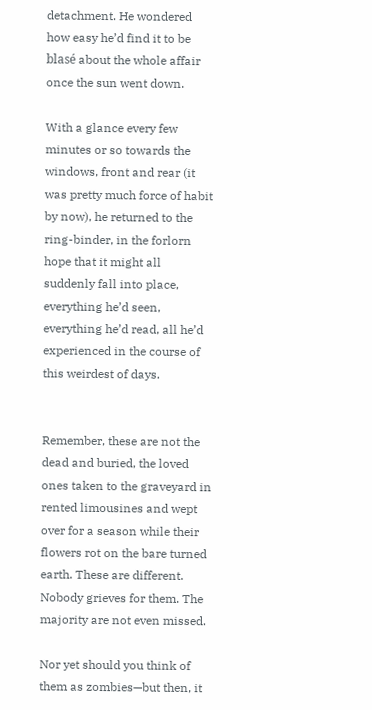detachment. He wondered how easy he’d find it to be blasé about the whole affair once the sun went down.

With a glance every few minutes or so towards the windows, front and rear (it was pretty much force of habit by now), he returned to the ring-binder, in the forlorn hope that it might all suddenly fall into place, everything he’d seen, everything he’d read, all he’d experienced in the course of this weirdest of days.


Remember, these are not the dead and buried, the loved ones taken to the graveyard in rented limousines and wept over for a season while their flowers rot on the bare turned earth. These are different. Nobody grieves for them. The majority are not even missed.

Nor yet should you think of them as zombies—but then, it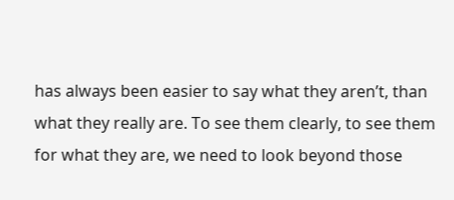has always been easier to say what they aren’t, than what they really are. To see them clearly, to see them for what they are, we need to look beyond those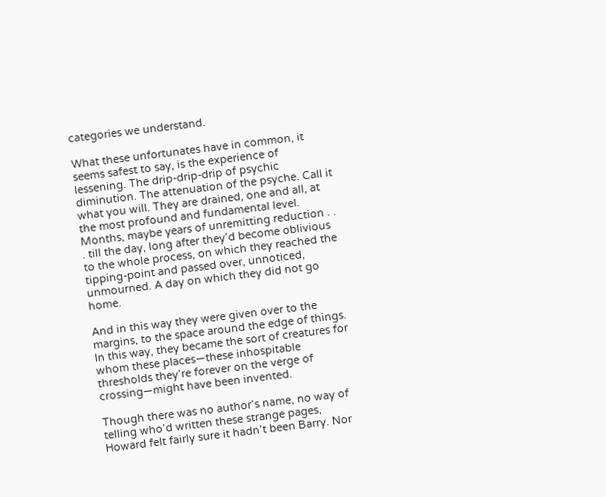categories we understand.

What these unfortunates have in common, it seems safest to say, is the experience of lessening. The drip-drip-drip of psychic diminution. The attenuation of the psyche. Call it what you will. They are drained, one and all, at the most profound and fundamental level. Months, maybe years of unremitting reduction . . . till the day, long after they’d become oblivious to the whole process, on which they reached the tipping-point and passed over, unnoticed, unmourned. A day on which they did not go home.

And in this way they were given over to the margins, to the space around the edge of things. In this way, they became the sort of creatures for whom these places—these inhospitable thresholds they’re forever on the verge of crossing—might have been invented.

Though there was no author’s name, no way of telling who’d written these strange pages, Howard felt fairly sure it hadn’t been Barry. Nor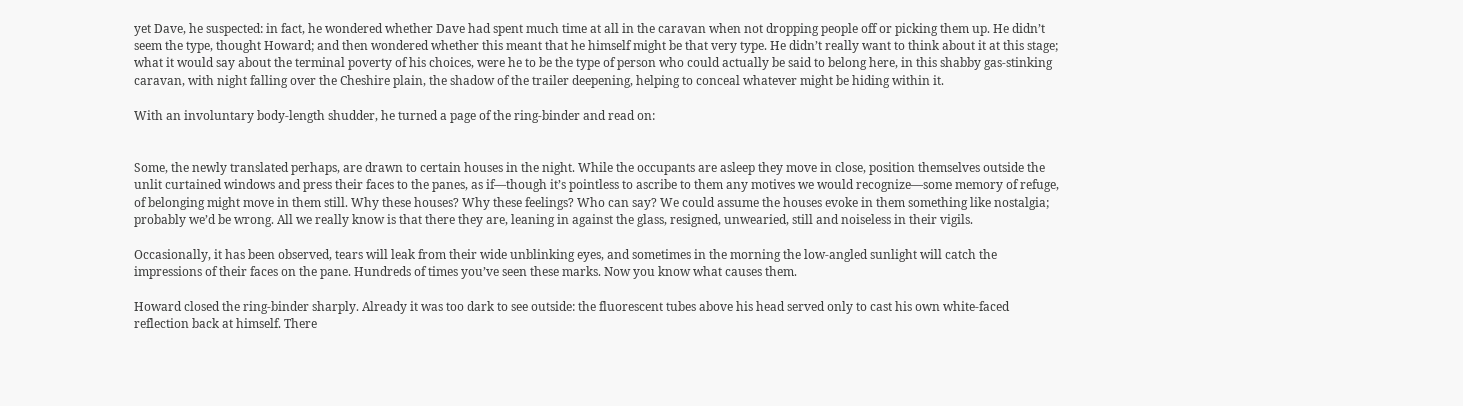yet Dave, he suspected: in fact, he wondered whether Dave had spent much time at all in the caravan when not dropping people off or picking them up. He didn’t seem the type, thought Howard; and then wondered whether this meant that he himself might be that very type. He didn’t really want to think about it at this stage; what it would say about the terminal poverty of his choices, were he to be the type of person who could actually be said to belong here, in this shabby gas-stinking caravan, with night falling over the Cheshire plain, the shadow of the trailer deepening, helping to conceal whatever might be hiding within it.

With an involuntary body-length shudder, he turned a page of the ring-binder and read on:


Some, the newly translated perhaps, are drawn to certain houses in the night. While the occupants are asleep they move in close, position themselves outside the unlit curtained windows and press their faces to the panes, as if—though it’s pointless to ascribe to them any motives we would recognize—some memory of refuge, of belonging might move in them still. Why these houses? Why these feelings? Who can say? We could assume the houses evoke in them something like nostalgia; probably we’d be wrong. All we really know is that there they are, leaning in against the glass, resigned, unwearied, still and noiseless in their vigils.

Occasionally, it has been observed, tears will leak from their wide unblinking eyes, and sometimes in the morning the low-angled sunlight will catch the impressions of their faces on the pane. Hundreds of times you’ve seen these marks. Now you know what causes them.

Howard closed the ring-binder sharply. Already it was too dark to see outside: the fluorescent tubes above his head served only to cast his own white-faced reflection back at himself. There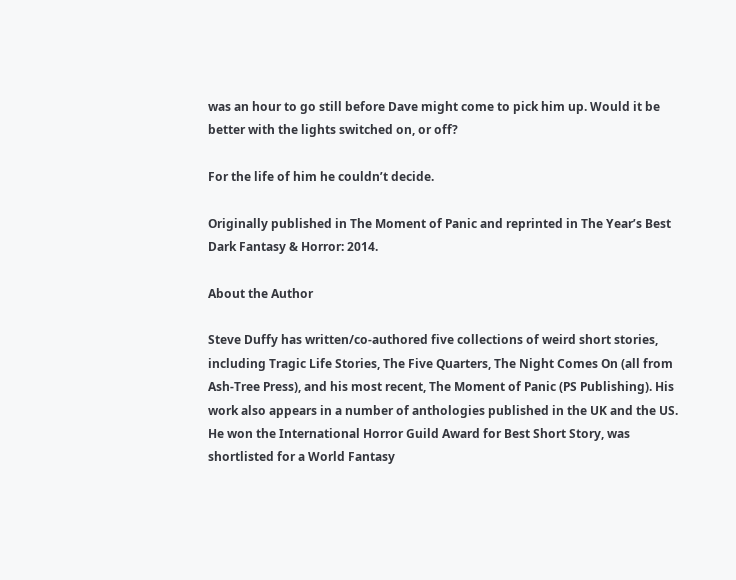was an hour to go still before Dave might come to pick him up. Would it be better with the lights switched on, or off?

For the life of him he couldn’t decide.

Originally published in The Moment of Panic and reprinted in The Year’s Best Dark Fantasy & Horror: 2014.

About the Author

Steve Duffy has written/co-authored five collections of weird short stories, including Tragic Life Stories, The Five Quarters, The Night Comes On (all from Ash-Tree Press), and his most recent, The Moment of Panic (PS Publishing). His work also appears in a number of anthologies published in the UK and the US. He won the International Horror Guild Award for Best Short Story, was shortlisted for a World Fantasy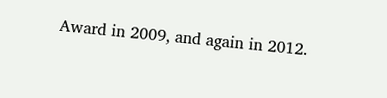Award in 2009, and again in 2012.